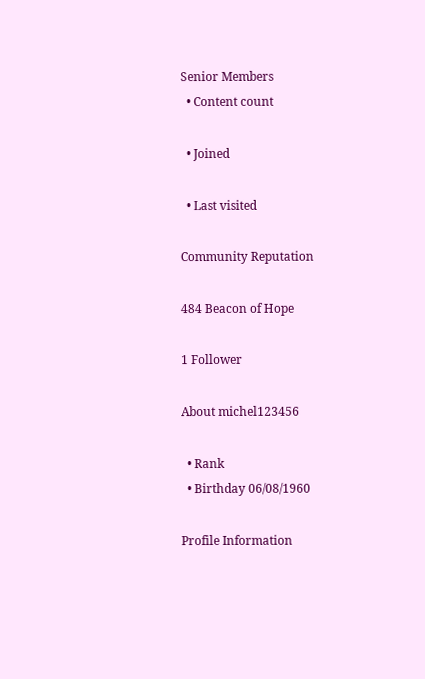Senior Members
  • Content count

  • Joined

  • Last visited

Community Reputation

484 Beacon of Hope

1 Follower

About michel123456

  • Rank
  • Birthday 06/08/1960

Profile Information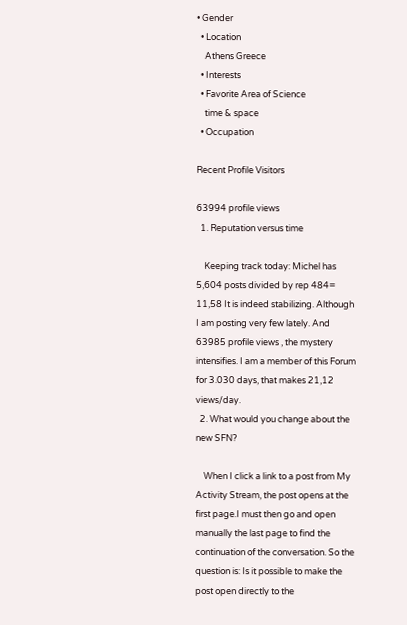• Gender
  • Location
    Athens Greece
  • Interests
  • Favorite Area of Science
    time & space
  • Occupation

Recent Profile Visitors

63994 profile views
  1. Reputation versus time

    Keeping track today: Michel has 5,604 posts divided by rep 484= 11,58 It is indeed stabilizing. Although I am posting very few lately. And 63985 profile views , the mystery intensifies. I am a member of this Forum for 3.030 days, that makes 21,12 views/day.
  2. What would you change about the new SFN?

    When I click a link to a post from My Activity Stream, the post opens at the first page.I must then go and open manually the last page to find the continuation of the conversation. So the question is: Is it possible to make the post open directly to the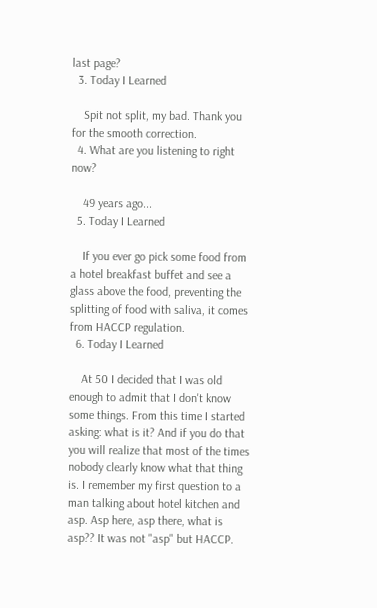last page?
  3. Today I Learned

    Spit not split, my bad. Thank you for the smooth correction.
  4. What are you listening to right now?

    49 years ago...
  5. Today I Learned

    If you ever go pick some food from a hotel breakfast buffet and see a glass above the food, preventing the splitting of food with saliva, it comes from HACCP regulation.
  6. Today I Learned

    At 50 I decided that I was old enough to admit that I don't know some things. From this time I started asking: what is it? And if you do that you will realize that most of the times nobody clearly know what that thing is. I remember my first question to a man talking about hotel kitchen and asp. Asp here, asp there, what is asp?? It was not "asp" but HACCP.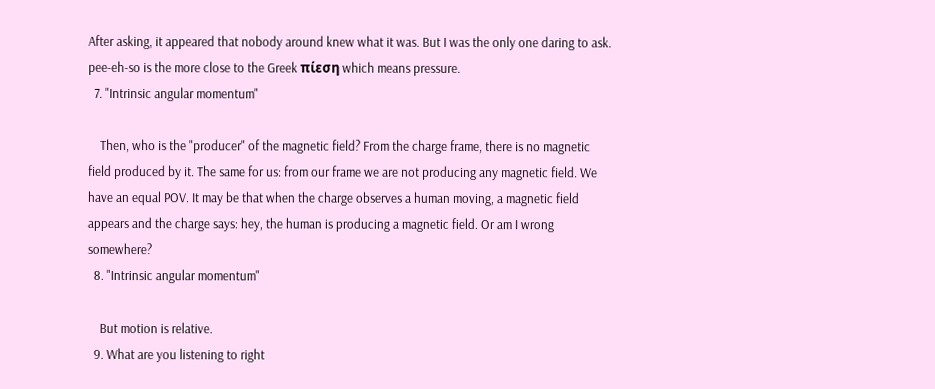After asking, it appeared that nobody around knew what it was. But I was the only one daring to ask. pee-eh-so is the more close to the Greek πίεση which means pressure.
  7. "Intrinsic angular momentum"

    Then, who is the "producer" of the magnetic field? From the charge frame, there is no magnetic field produced by it. The same for us: from our frame we are not producing any magnetic field. We have an equal POV. It may be that when the charge observes a human moving, a magnetic field appears and the charge says: hey, the human is producing a magnetic field. Or am I wrong somewhere?
  8. "Intrinsic angular momentum"

    But motion is relative.
  9. What are you listening to right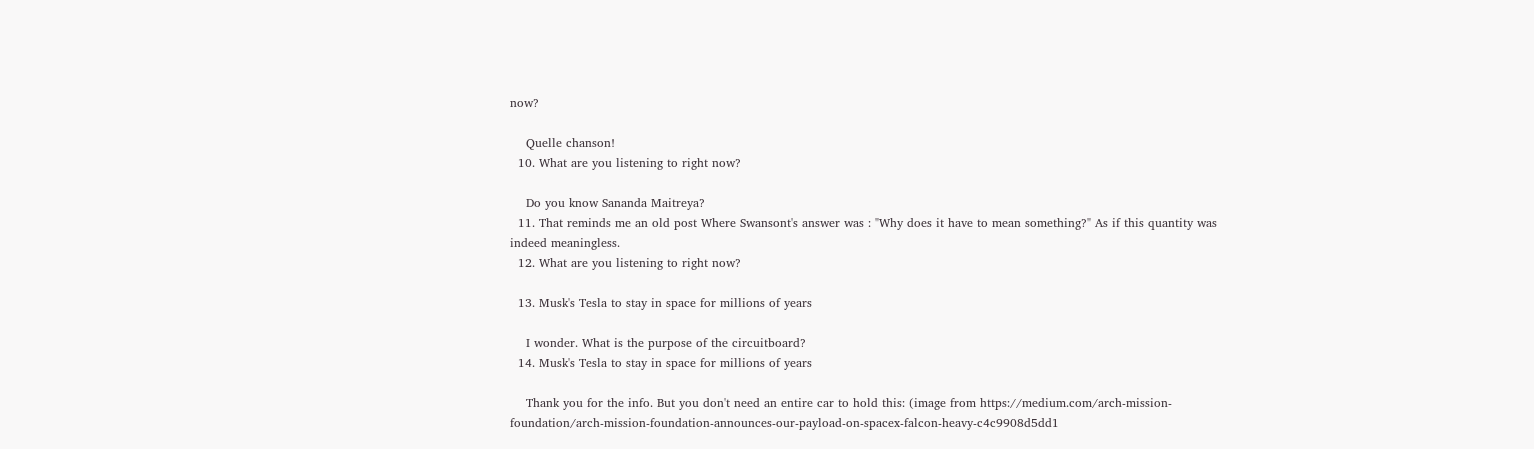now?

    Quelle chanson!
  10. What are you listening to right now?

    Do you know Sananda Maitreya?
  11. That reminds me an old post Where Swansont's answer was : "Why does it have to mean something?" As if this quantity was indeed meaningless.
  12. What are you listening to right now?

  13. Musk's Tesla to stay in space for millions of years

    I wonder. What is the purpose of the circuitboard?
  14. Musk's Tesla to stay in space for millions of years

    Thank you for the info. But you don't need an entire car to hold this: (image from https://medium.com/arch-mission-foundation/arch-mission-foundation-announces-our-payload-on-spacex-falcon-heavy-c4c9908d5dd1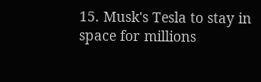15. Musk's Tesla to stay in space for millions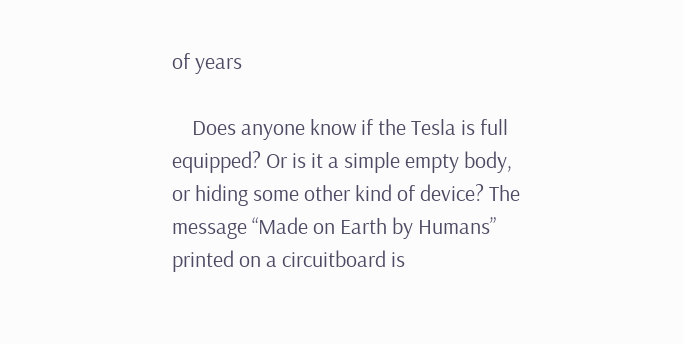of years

    Does anyone know if the Tesla is full equipped? Or is it a simple empty body, or hiding some other kind of device? The message “Made on Earth by Humans” printed on a circuitboard is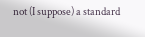not (I suppose) a standard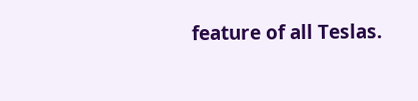feature of all Teslas.